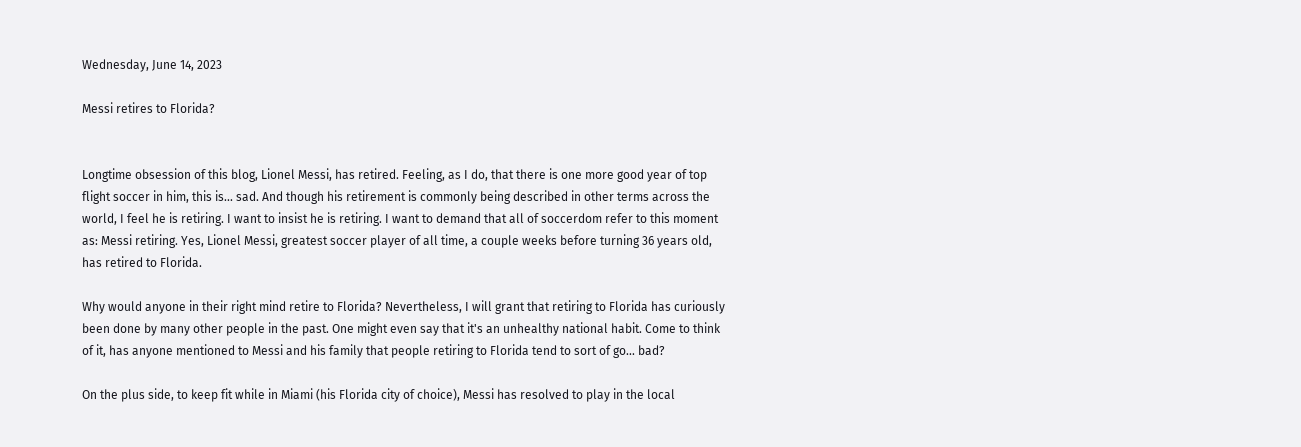Wednesday, June 14, 2023

Messi retires to Florida?


Longtime obsession of this blog, Lionel Messi, has retired. Feeling, as I do, that there is one more good year of top flight soccer in him, this is... sad. And though his retirement is commonly being described in other terms across the world, I feel he is retiring. I want to insist he is retiring. I want to demand that all of soccerdom refer to this moment as: Messi retiring. Yes, Lionel Messi, greatest soccer player of all time, a couple weeks before turning 36 years old, has retired to Florida.

Why would anyone in their right mind retire to Florida? Nevertheless, I will grant that retiring to Florida has curiously been done by many other people in the past. One might even say that it's an unhealthy national habit. Come to think of it, has anyone mentioned to Messi and his family that people retiring to Florida tend to sort of go... bad?

On the plus side, to keep fit while in Miami (his Florida city of choice), Messi has resolved to play in the local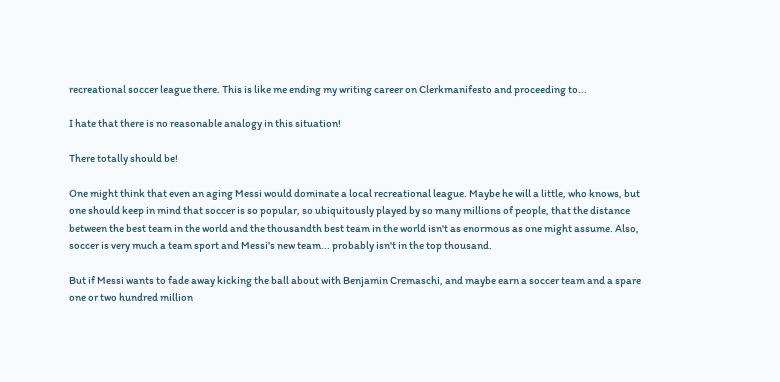recreational soccer league there. This is like me ending my writing career on Clerkmanifesto and proceeding to...

I hate that there is no reasonable analogy in this situation!

There totally should be!

One might think that even an aging Messi would dominate a local recreational league. Maybe he will a little, who knows, but one should keep in mind that soccer is so popular, so ubiquitously played by so many millions of people, that the distance between the best team in the world and the thousandth best team in the world isn't as enormous as one might assume. Also, soccer is very much a team sport and Messi's new team... probably isn't in the top thousand.

But if Messi wants to fade away kicking the ball about with Benjamin Cremaschi, and maybe earn a soccer team and a spare one or two hundred million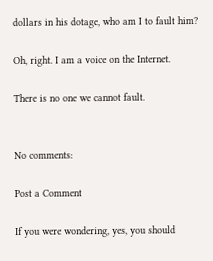dollars in his dotage, who am I to fault him?

Oh, right. I am a voice on the Internet.

There is no one we cannot fault.


No comments:

Post a Comment

If you were wondering, yes, you should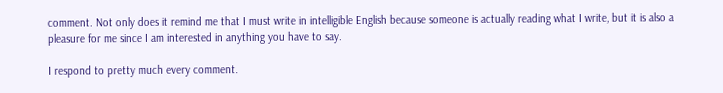comment. Not only does it remind me that I must write in intelligible English because someone is actually reading what I write, but it is also a pleasure for me since I am interested in anything you have to say.

I respond to pretty much every comment.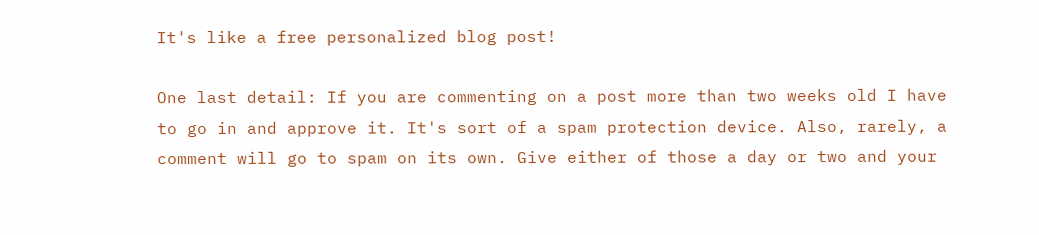It's like a free personalized blog post!

One last detail: If you are commenting on a post more than two weeks old I have to go in and approve it. It's sort of a spam protection device. Also, rarely, a comment will go to spam on its own. Give either of those a day or two and your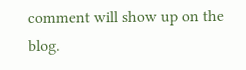comment will show up on the blog.